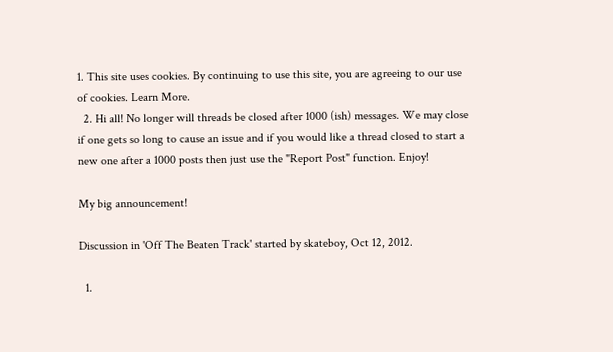1. This site uses cookies. By continuing to use this site, you are agreeing to our use of cookies. Learn More.
  2. Hi all! No longer will threads be closed after 1000 (ish) messages. We may close if one gets so long to cause an issue and if you would like a thread closed to start a new one after a 1000 posts then just use the "Report Post" function. Enjoy!

My big announcement!

Discussion in 'Off The Beaten Track' started by skateboy, Oct 12, 2012.

  1.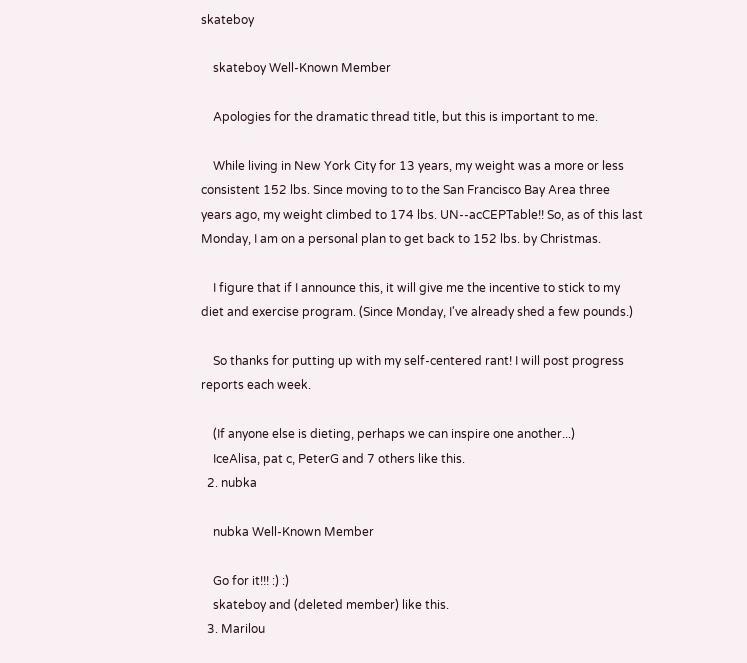skateboy

    skateboy Well-Known Member

    Apologies for the dramatic thread title, but this is important to me.

    While living in New York City for 13 years, my weight was a more or less consistent 152 lbs. Since moving to to the San Francisco Bay Area three years ago, my weight climbed to 174 lbs. UN--acCEPTable!! So, as of this last Monday, I am on a personal plan to get back to 152 lbs. by Christmas.

    I figure that if I announce this, it will give me the incentive to stick to my diet and exercise program. (Since Monday, I've already shed a few pounds.)

    So thanks for putting up with my self-centered rant! I will post progress reports each week.

    (If anyone else is dieting, perhaps we can inspire one another...)
    IceAlisa, pat c, PeterG and 7 others like this.
  2. nubka

    nubka Well-Known Member

    Go for it!!! :) :)
    skateboy and (deleted member) like this.
  3. Marilou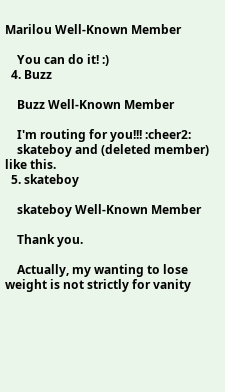Marilou Well-Known Member

    You can do it! :)
  4. Buzz

    Buzz Well-Known Member

    I'm routing for you!!! :cheer2:
    skateboy and (deleted member) like this.
  5. skateboy

    skateboy Well-Known Member

    Thank you.

    Actually, my wanting to lose weight is not strictly for vanity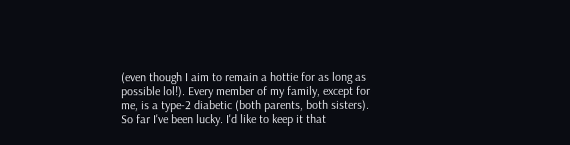(even though I aim to remain a hottie for as long as possible lol!). Every member of my family, except for me, is a type-2 diabetic (both parents, both sisters). So far I've been lucky. I'd like to keep it that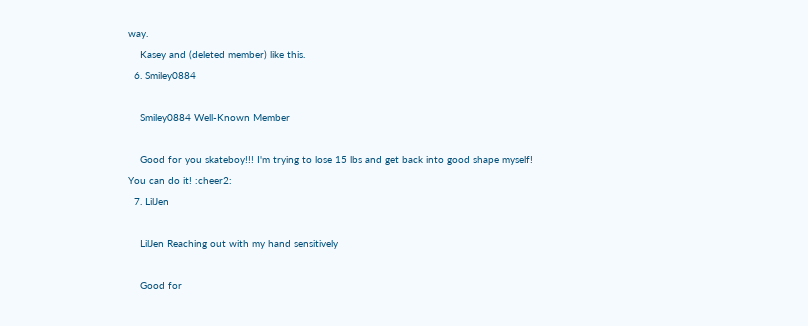way.
    Kasey and (deleted member) like this.
  6. Smiley0884

    Smiley0884 Well-Known Member

    Good for you skateboy!!! I'm trying to lose 15 lbs and get back into good shape myself! You can do it! :cheer2:
  7. LilJen

    LilJen Reaching out with my hand sensitively

    Good for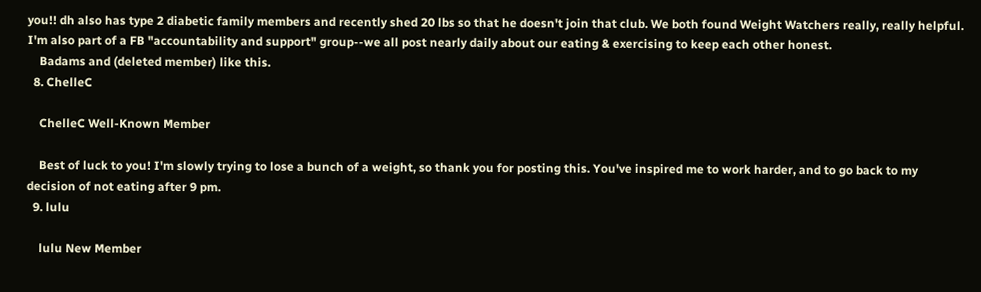you!! dh also has type 2 diabetic family members and recently shed 20 lbs so that he doesn't join that club. We both found Weight Watchers really, really helpful. I'm also part of a FB "accountability and support" group--we all post nearly daily about our eating & exercising to keep each other honest.
    Badams and (deleted member) like this.
  8. ChelleC

    ChelleC Well-Known Member

    Best of luck to you! I'm slowly trying to lose a bunch of a weight, so thank you for posting this. You've inspired me to work harder, and to go back to my decision of not eating after 9 pm.
  9. lulu

    lulu New Member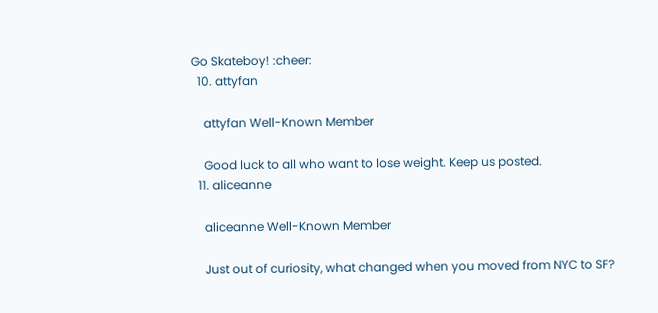Go Skateboy! :cheer:
  10. attyfan

    attyfan Well-Known Member

    Good luck to all who want to lose weight. Keep us posted.
  11. aliceanne

    aliceanne Well-Known Member

    Just out of curiosity, what changed when you moved from NYC to SF?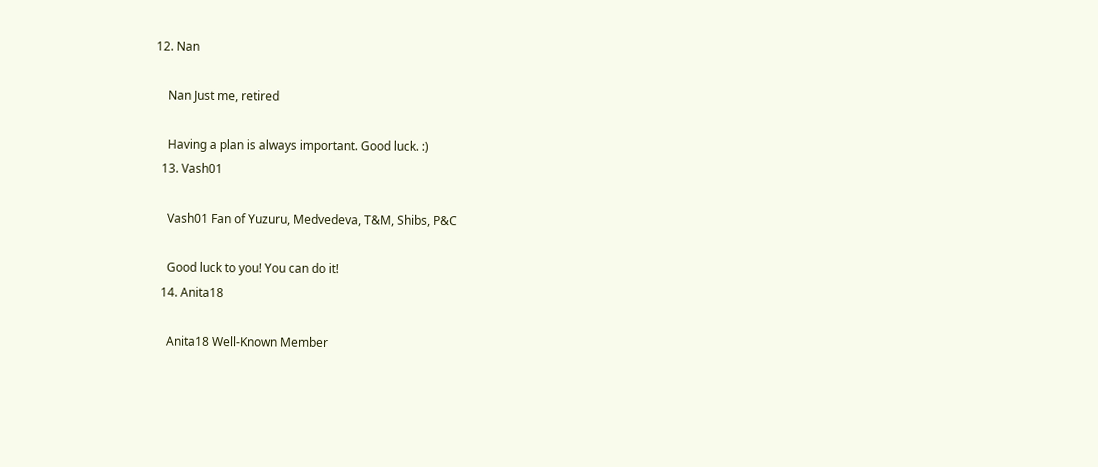12. Nan

    Nan Just me, retired

    Having a plan is always important. Good luck. :)
  13. Vash01

    Vash01 Fan of Yuzuru, Medvedeva, T&M, Shibs, P&C

    Good luck to you! You can do it!
  14. Anita18

    Anita18 Well-Known Member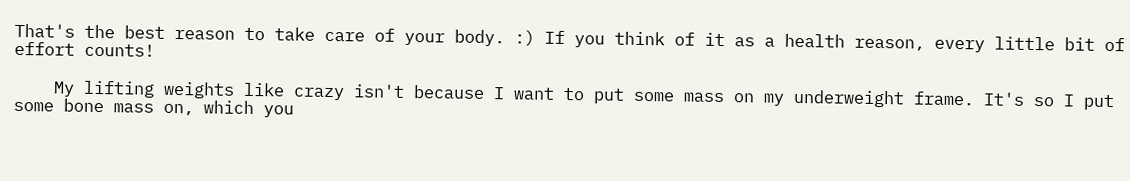That's the best reason to take care of your body. :) If you think of it as a health reason, every little bit of effort counts!

    My lifting weights like crazy isn't because I want to put some mass on my underweight frame. It's so I put some bone mass on, which you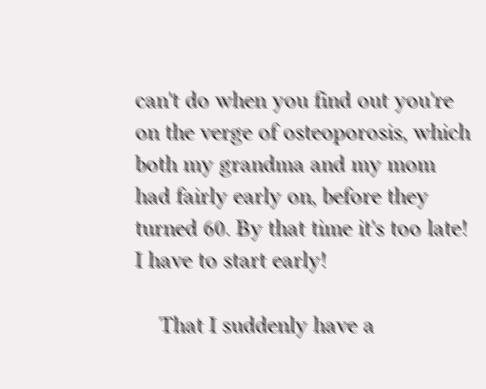can't do when you find out you're on the verge of osteoporosis, which both my grandma and my mom had fairly early on, before they turned 60. By that time it's too late! I have to start early!

    That I suddenly have a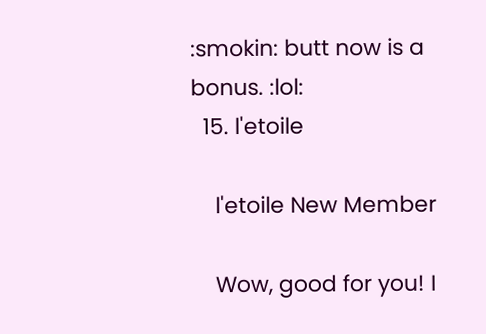:smokin: butt now is a bonus. :lol:
  15. l'etoile

    l'etoile New Member

    Wow, good for you! I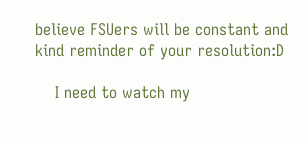believe FSUers will be constant and kind reminder of your resolution:D

    I need to watch my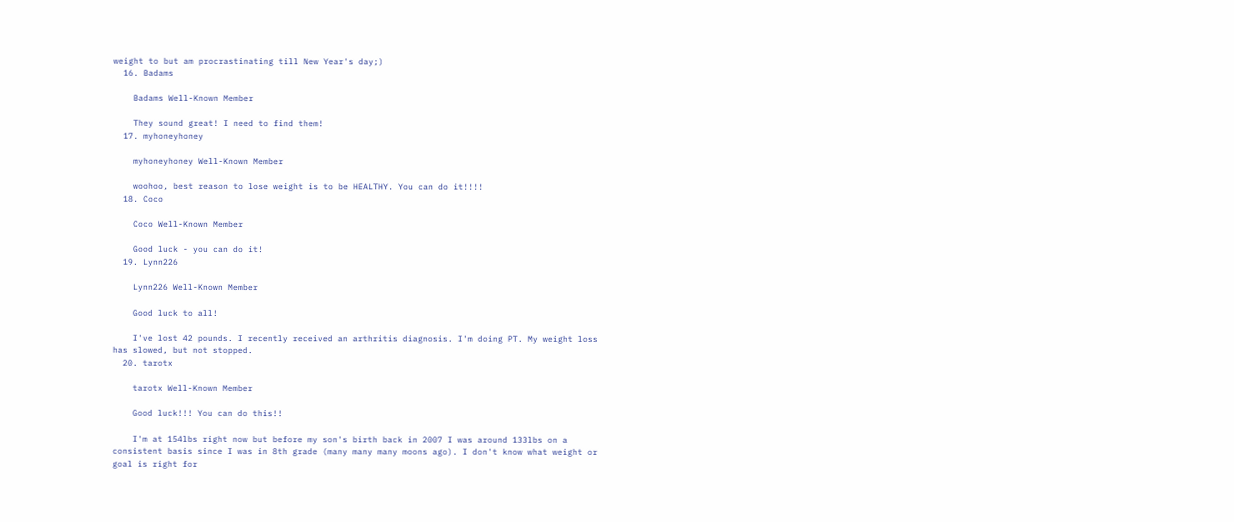weight to but am procrastinating till New Year's day;)
  16. Badams

    Badams Well-Known Member

    They sound great! I need to find them!
  17. myhoneyhoney

    myhoneyhoney Well-Known Member

    woohoo, best reason to lose weight is to be HEALTHY. You can do it!!!!
  18. Coco

    Coco Well-Known Member

    Good luck - you can do it!
  19. Lynn226

    Lynn226 Well-Known Member

    Good luck to all!

    I've lost 42 pounds. I recently received an arthritis diagnosis. I'm doing PT. My weight loss has slowed, but not stopped.
  20. tarotx

    tarotx Well-Known Member

    Good luck!!! You can do this!!

    I'm at 154lbs right now but before my son's birth back in 2007 I was around 133lbs on a consistent basis since I was in 8th grade (many many many moons ago). I don't know what weight or goal is right for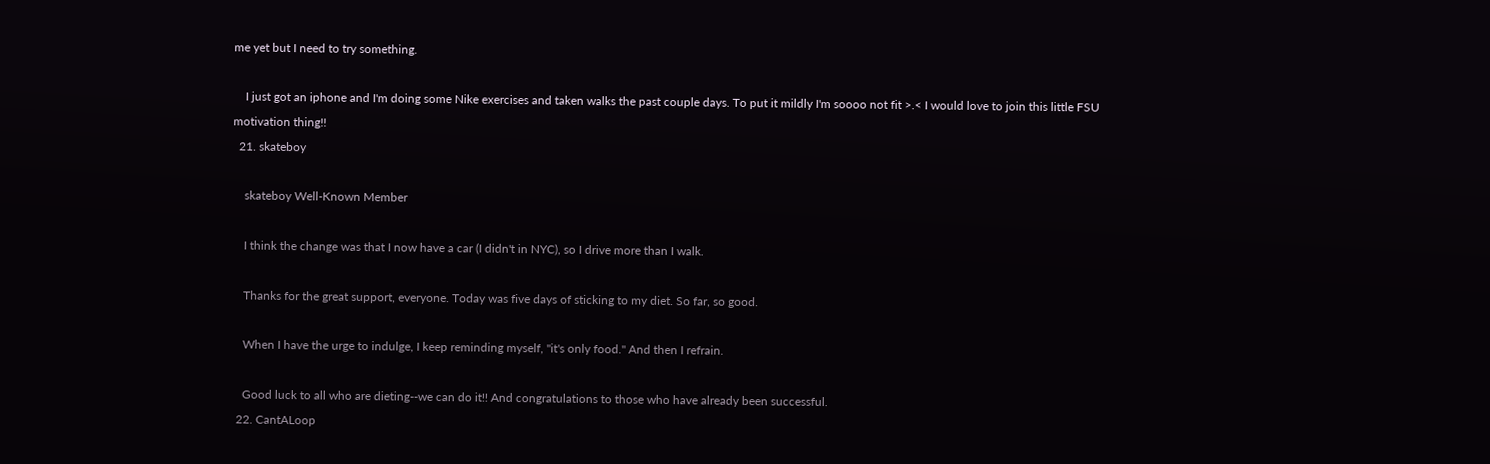me yet but I need to try something.

    I just got an iphone and I'm doing some Nike exercises and taken walks the past couple days. To put it mildly I'm soooo not fit >.< I would love to join this little FSU motivation thing!!
  21. skateboy

    skateboy Well-Known Member

    I think the change was that I now have a car (I didn't in NYC), so I drive more than I walk.

    Thanks for the great support, everyone. Today was five days of sticking to my diet. So far, so good.

    When I have the urge to indulge, I keep reminding myself, "it's only food." And then I refrain.

    Good luck to all who are dieting--we can do it!! And congratulations to those who have already been successful.
  22. CantALoop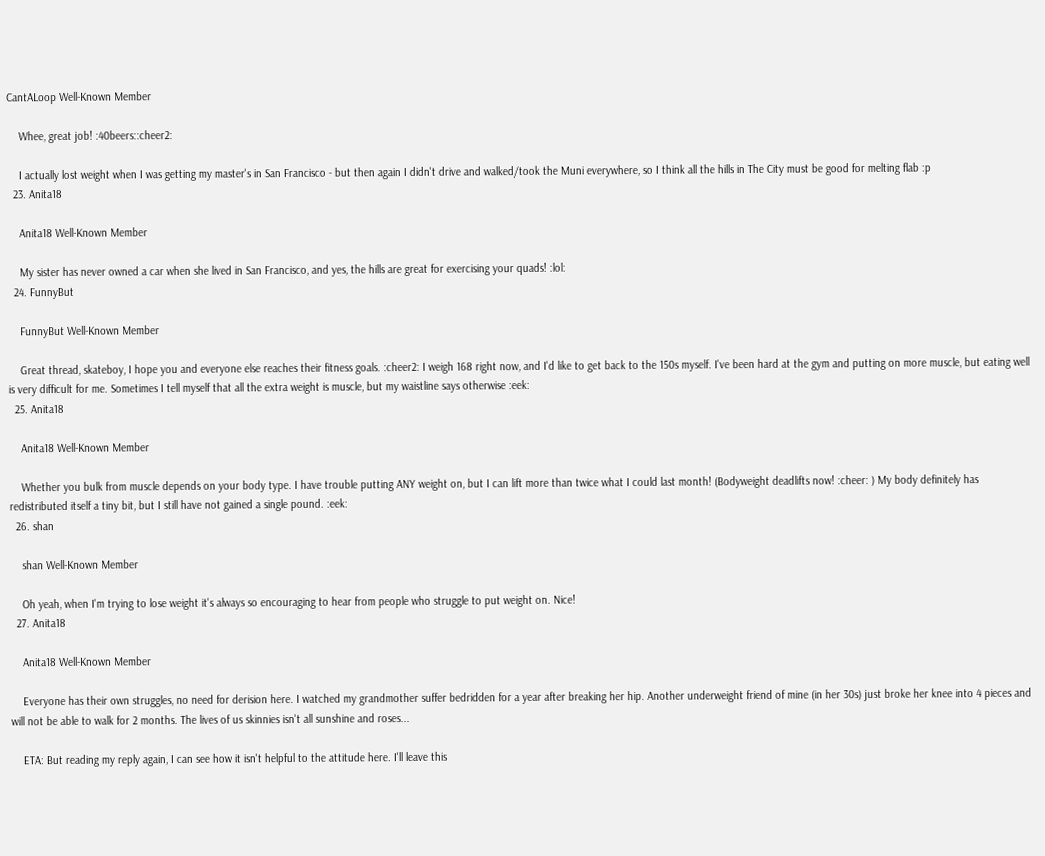CantALoop Well-Known Member

    Whee, great job! :40beers::cheer2:

    I actually lost weight when I was getting my master's in San Francisco - but then again I didn't drive and walked/took the Muni everywhere, so I think all the hills in The City must be good for melting flab :p
  23. Anita18

    Anita18 Well-Known Member

    My sister has never owned a car when she lived in San Francisco, and yes, the hills are great for exercising your quads! :lol:
  24. FunnyBut

    FunnyBut Well-Known Member

    Great thread, skateboy, I hope you and everyone else reaches their fitness goals. :cheer2: I weigh 168 right now, and I'd like to get back to the 150s myself. I've been hard at the gym and putting on more muscle, but eating well is very difficult for me. Sometimes I tell myself that all the extra weight is muscle, but my waistline says otherwise :eek:
  25. Anita18

    Anita18 Well-Known Member

    Whether you bulk from muscle depends on your body type. I have trouble putting ANY weight on, but I can lift more than twice what I could last month! (Bodyweight deadlifts now! :cheer: ) My body definitely has redistributed itself a tiny bit, but I still have not gained a single pound. :eek:
  26. shan

    shan Well-Known Member

    Oh yeah, when I'm trying to lose weight it's always so encouraging to hear from people who struggle to put weight on. Nice!
  27. Anita18

    Anita18 Well-Known Member

    Everyone has their own struggles, no need for derision here. I watched my grandmother suffer bedridden for a year after breaking her hip. Another underweight friend of mine (in her 30s) just broke her knee into 4 pieces and will not be able to walk for 2 months. The lives of us skinnies isn't all sunshine and roses...

    ETA: But reading my reply again, I can see how it isn't helpful to the attitude here. I'll leave this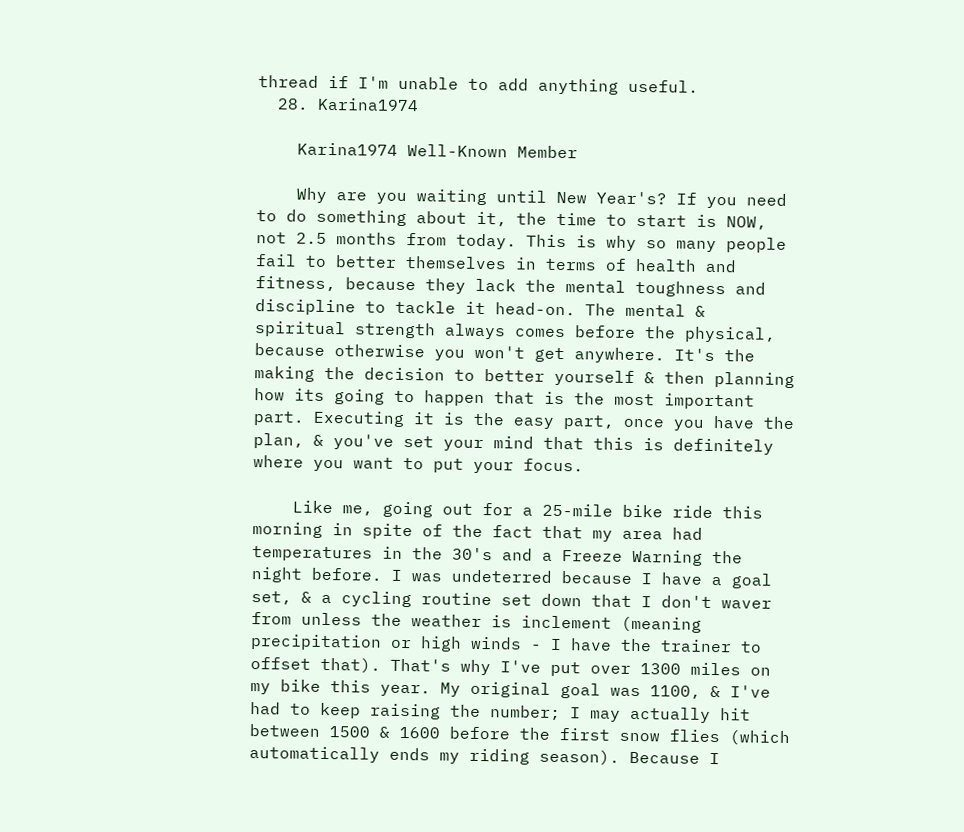thread if I'm unable to add anything useful.
  28. Karina1974

    Karina1974 Well-Known Member

    Why are you waiting until New Year's? If you need to do something about it, the time to start is NOW, not 2.5 months from today. This is why so many people fail to better themselves in terms of health and fitness, because they lack the mental toughness and discipline to tackle it head-on. The mental & spiritual strength always comes before the physical, because otherwise you won't get anywhere. It's the making the decision to better yourself & then planning how its going to happen that is the most important part. Executing it is the easy part, once you have the plan, & you've set your mind that this is definitely where you want to put your focus.

    Like me, going out for a 25-mile bike ride this morning in spite of the fact that my area had temperatures in the 30's and a Freeze Warning the night before. I was undeterred because I have a goal set, & a cycling routine set down that I don't waver from unless the weather is inclement (meaning precipitation or high winds - I have the trainer to offset that). That's why I've put over 1300 miles on my bike this year. My original goal was 1100, & I've had to keep raising the number; I may actually hit between 1500 & 1600 before the first snow flies (which automatically ends my riding season). Because I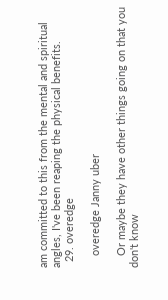am committed to this from the mental and spiritual angles, I've been reaping the physical benefits.
  29. overedge

    overedge Janny uber

    Or maybe they have other things going on that you don't know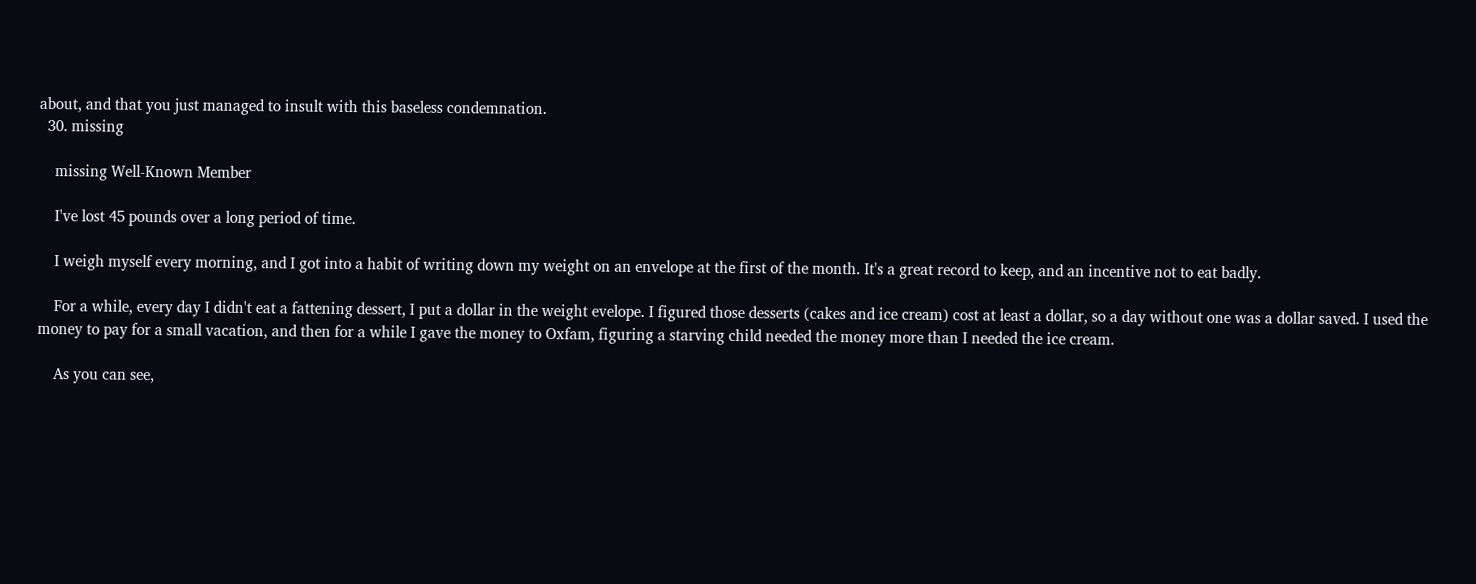about, and that you just managed to insult with this baseless condemnation.
  30. missing

    missing Well-Known Member

    I've lost 45 pounds over a long period of time.

    I weigh myself every morning, and I got into a habit of writing down my weight on an envelope at the first of the month. It's a great record to keep, and an incentive not to eat badly.

    For a while, every day I didn't eat a fattening dessert, I put a dollar in the weight evelope. I figured those desserts (cakes and ice cream) cost at least a dollar, so a day without one was a dollar saved. I used the money to pay for a small vacation, and then for a while I gave the money to Oxfam, figuring a starving child needed the money more than I needed the ice cream.

    As you can see,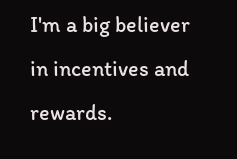I'm a big believer in incentives and rewards.